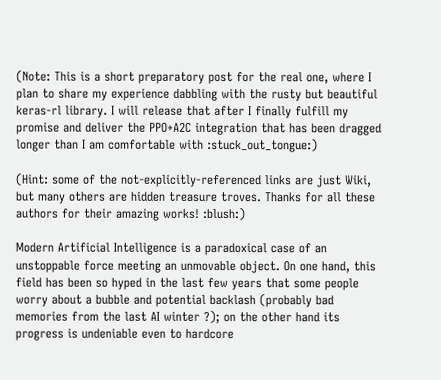(Note: This is a short preparatory post for the real one, where I plan to share my experience dabbling with the rusty but beautiful keras-rl library. I will release that after I finally fulfill my promise and deliver the PPO+A2C integration that has been dragged longer than I am comfortable with :stuck_out_tongue:)

(Hint: some of the not-explicitly-referenced links are just Wiki, but many others are hidden treasure troves. Thanks for all these authors for their amazing works! :blush:)

Modern Artificial Intelligence is a paradoxical case of an unstoppable force meeting an unmovable object. On one hand, this field has been so hyped in the last few years that some people worry about a bubble and potential backlash (probably bad memories from the last AI winter ?); on the other hand its progress is undeniable even to hardcore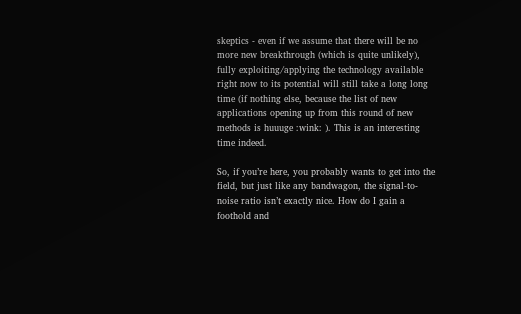skeptics - even if we assume that there will be no more new breakthrough (which is quite unlikely), fully exploiting/applying the technology available right now to its potential will still take a long long time (if nothing else, because the list of new applications opening up from this round of new methods is huuuge :wink: ). This is an interesting time indeed.

So, if you’re here, you probably wants to get into the field, but just like any bandwagon, the signal-to-noise ratio isn’t exactly nice. How do I gain a foothold and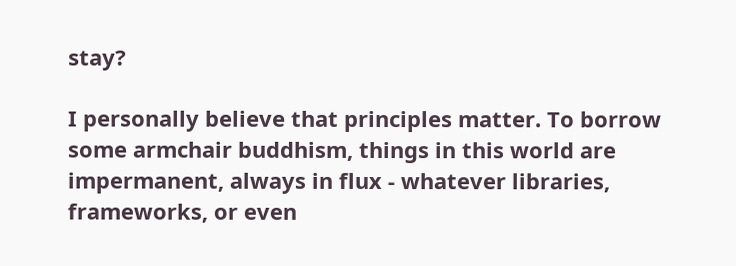stay?

I personally believe that principles matter. To borrow some armchair buddhism, things in this world are impermanent, always in flux - whatever libraries, frameworks, or even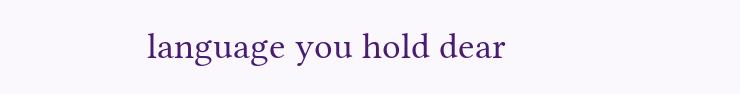language you hold dear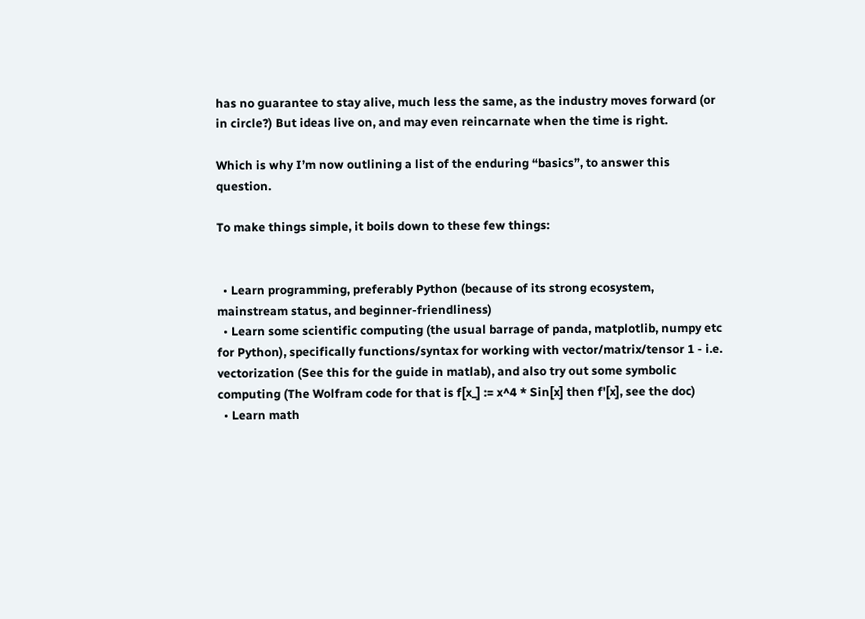has no guarantee to stay alive, much less the same, as the industry moves forward (or in circle?) But ideas live on, and may even reincarnate when the time is right.

Which is why I’m now outlining a list of the enduring “basics”, to answer this question.

To make things simple, it boils down to these few things:


  • Learn programming, preferably Python (because of its strong ecosystem, mainstream status, and beginner-friendliness)
  • Learn some scientific computing (the usual barrage of panda, matplotlib, numpy etc for Python), specifically functions/syntax for working with vector/matrix/tensor 1 - i.e. vectorization (See this for the guide in matlab), and also try out some symbolic computing (The Wolfram code for that is f[x_] := x^4 * Sin[x] then f'[x], see the doc)
  • Learn math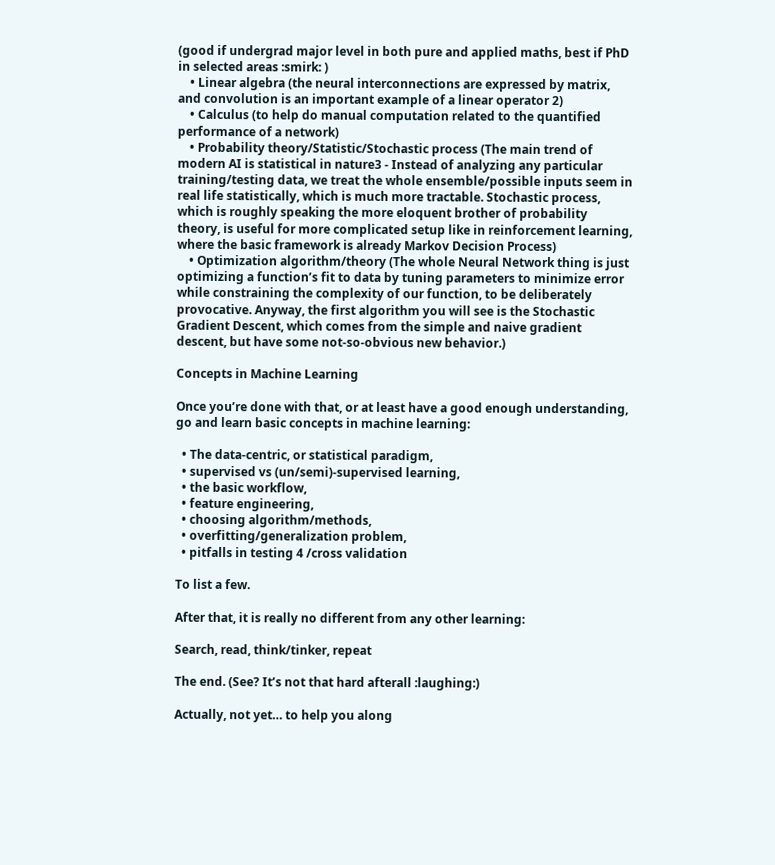(good if undergrad major level in both pure and applied maths, best if PhD in selected areas :smirk: )
    • Linear algebra (the neural interconnections are expressed by matrix, and convolution is an important example of a linear operator 2)
    • Calculus (to help do manual computation related to the quantified performance of a network)
    • Probability theory/Statistic/Stochastic process (The main trend of modern AI is statistical in nature3 - Instead of analyzing any particular training/testing data, we treat the whole ensemble/possible inputs seem in real life statistically, which is much more tractable. Stochastic process, which is roughly speaking the more eloquent brother of probability theory, is useful for more complicated setup like in reinforcement learning, where the basic framework is already Markov Decision Process)
    • Optimization algorithm/theory (The whole Neural Network thing is just optimizing a function’s fit to data by tuning parameters to minimize error while constraining the complexity of our function, to be deliberately provocative. Anyway, the first algorithm you will see is the Stochastic Gradient Descent, which comes from the simple and naive gradient descent, but have some not-so-obvious new behavior.)

Concepts in Machine Learning

Once you’re done with that, or at least have a good enough understanding, go and learn basic concepts in machine learning:

  • The data-centric, or statistical paradigm,
  • supervised vs (un/semi)-supervised learning,
  • the basic workflow,
  • feature engineering,
  • choosing algorithm/methods,
  • overfitting/generalization problem,
  • pitfalls in testing 4 /cross validation

To list a few.

After that, it is really no different from any other learning:

Search, read, think/tinker, repeat

The end. (See? It’s not that hard afterall :laughing:)

Actually, not yet… to help you along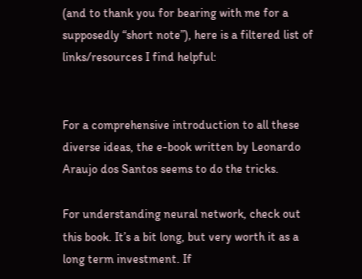(and to thank you for bearing with me for a supposedly “short note”), here is a filtered list of links/resources I find helpful:


For a comprehensive introduction to all these diverse ideas, the e-book written by Leonardo Araujo dos Santos seems to do the tricks.

For understanding neural network, check out this book. It’s a bit long, but very worth it as a long term investment. If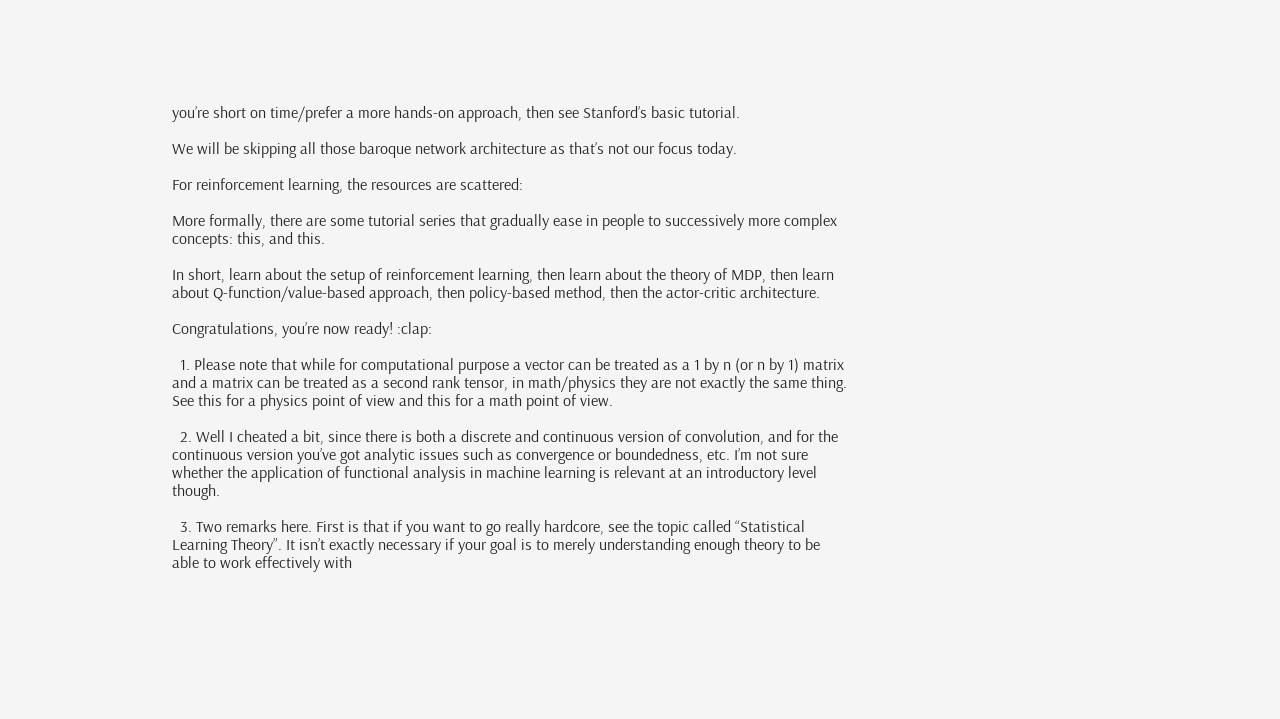you’re short on time/prefer a more hands-on approach, then see Stanford’s basic tutorial.

We will be skipping all those baroque network architecture as that’s not our focus today.

For reinforcement learning, the resources are scattered:

More formally, there are some tutorial series that gradually ease in people to successively more complex concepts: this, and this.

In short, learn about the setup of reinforcement learning, then learn about the theory of MDP, then learn about Q-function/value-based approach, then policy-based method, then the actor-critic architecture.

Congratulations, you’re now ready! :clap:

  1. Please note that while for computational purpose a vector can be treated as a 1 by n (or n by 1) matrix and a matrix can be treated as a second rank tensor, in math/physics they are not exactly the same thing. See this for a physics point of view and this for a math point of view.

  2. Well I cheated a bit, since there is both a discrete and continuous version of convolution, and for the continuous version you’ve got analytic issues such as convergence or boundedness, etc. I’m not sure whether the application of functional analysis in machine learning is relevant at an introductory level though.

  3. Two remarks here. First is that if you want to go really hardcore, see the topic called “Statistical Learning Theory”. It isn’t exactly necessary if your goal is to merely understanding enough theory to be able to work effectively with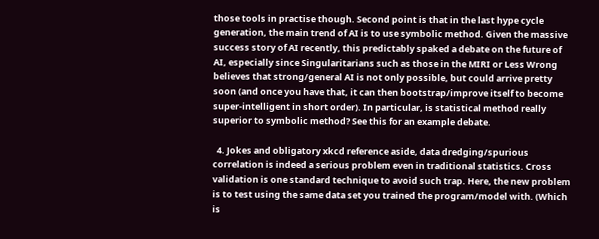those tools in practise though. Second point is that in the last hype cycle generation, the main trend of AI is to use symbolic method. Given the massive success story of AI recently, this predictably spaked a debate on the future of AI, especially since Singularitarians such as those in the MIRI or Less Wrong believes that strong/general AI is not only possible, but could arrive pretty soon (and once you have that, it can then bootstrap/improve itself to become super-intelligent in short order). In particular, is statistical method really superior to symbolic method? See this for an example debate.

  4. Jokes and obligatory xkcd reference aside, data dredging/spurious correlation is indeed a serious problem even in traditional statistics. Cross validation is one standard technique to avoid such trap. Here, the new problem is to test using the same data set you trained the program/model with. (Which is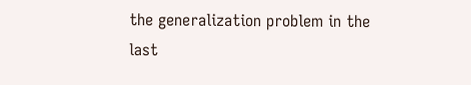the generalization problem in the last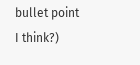bullet point I think?)